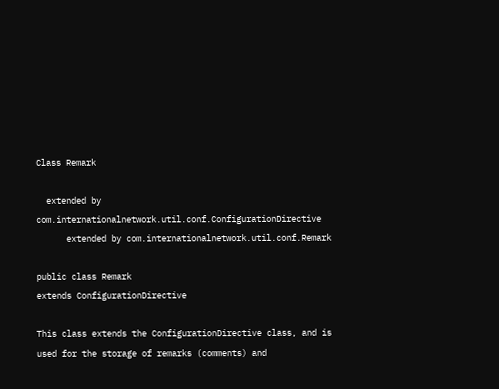Class Remark

  extended by com.internationalnetwork.util.conf.ConfigurationDirective
      extended by com.internationalnetwork.util.conf.Remark

public class Remark
extends ConfigurationDirective

This class extends the ConfigurationDirective class, and is used for the storage of remarks (comments) and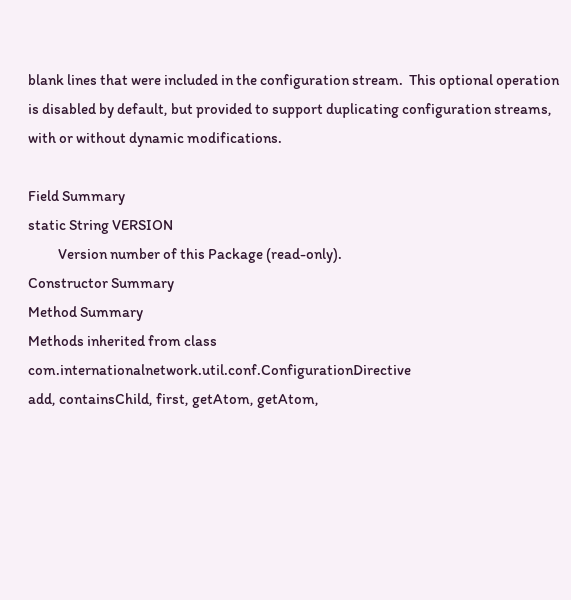blank lines that were included in the configuration stream.  This optional operation is disabled by default, but provided to support duplicating configuration streams, with or without dynamic modifications.

Field Summary
static String VERSION
          Version number of this Package (read-only).
Constructor Summary
Method Summary
Methods inherited from class com.internationalnetwork.util.conf.ConfigurationDirective
add, containsChild, first, getAtom, getAtom,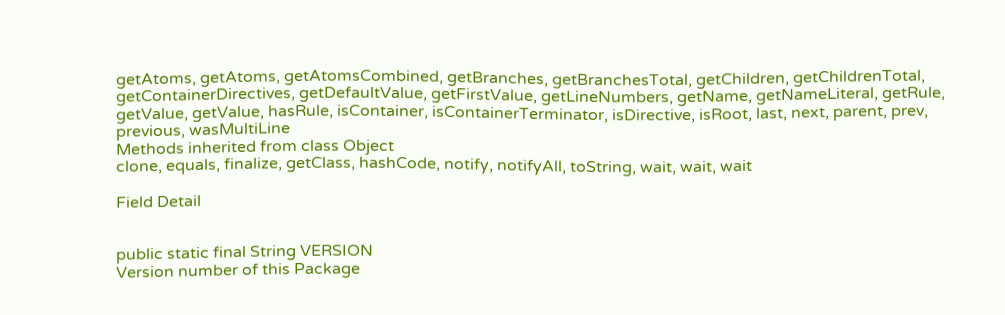getAtoms, getAtoms, getAtomsCombined, getBranches, getBranchesTotal, getChildren, getChildrenTotal, getContainerDirectives, getDefaultValue, getFirstValue, getLineNumbers, getName, getNameLiteral, getRule, getValue, getValue, hasRule, isContainer, isContainerTerminator, isDirective, isRoot, last, next, parent, prev, previous, wasMultiLine
Methods inherited from class Object
clone, equals, finalize, getClass, hashCode, notify, notifyAll, toString, wait, wait, wait

Field Detail


public static final String VERSION
Version number of this Package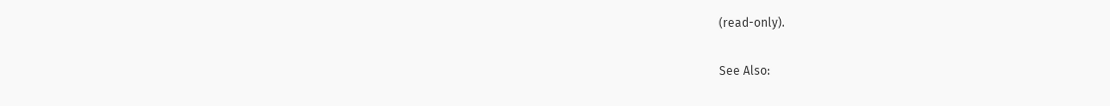(read-only).

See Also: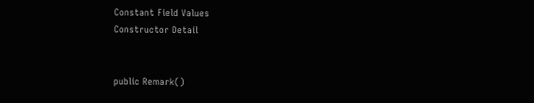Constant Field Values
Constructor Detail


public Remark()